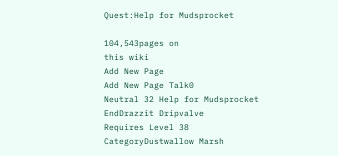Quest:Help for Mudsprocket

104,543pages on
this wiki
Add New Page
Add New Page Talk0
Neutral 32 Help for Mudsprocket
EndDrazzit Dripvalve
Requires Level 38
CategoryDustwallow Marsh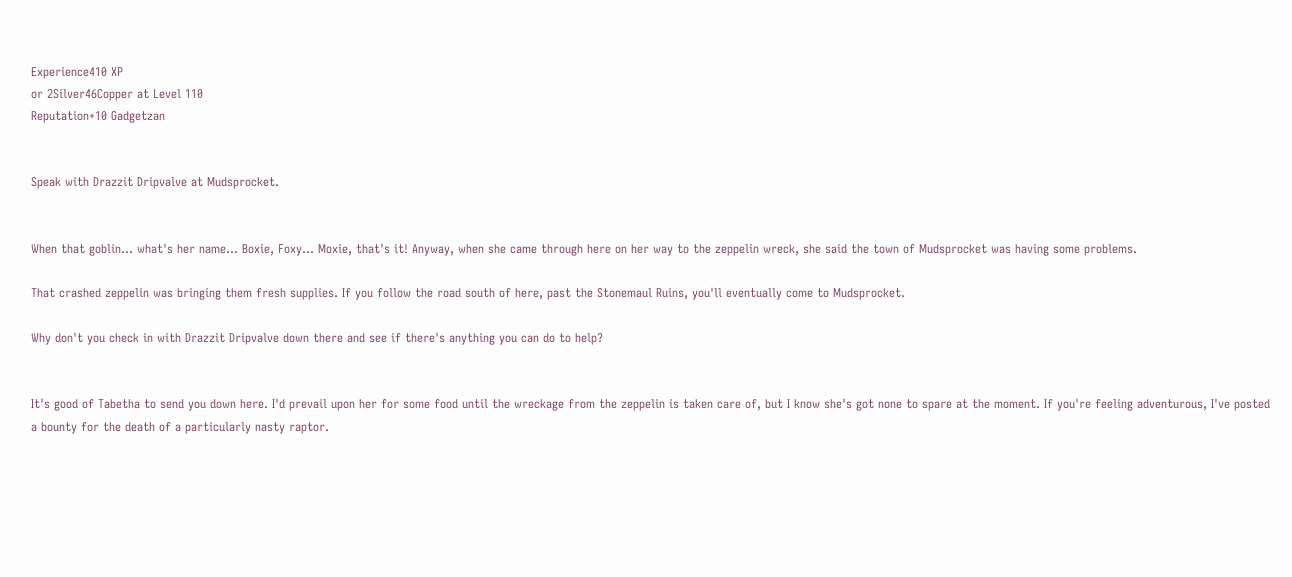Experience410 XP
or 2Silver46Copper at Level 110
Reputation+10 Gadgetzan


Speak with Drazzit Dripvalve at Mudsprocket.


When that goblin... what's her name... Boxie, Foxy... Moxie, that's it! Anyway, when she came through here on her way to the zeppelin wreck, she said the town of Mudsprocket was having some problems.

That crashed zeppelin was bringing them fresh supplies. If you follow the road south of here, past the Stonemaul Ruins, you'll eventually come to Mudsprocket.

Why don't you check in with Drazzit Dripvalve down there and see if there's anything you can do to help?


It's good of Tabetha to send you down here. I'd prevail upon her for some food until the wreckage from the zeppelin is taken care of, but I know she's got none to spare at the moment. If you're feeling adventurous, I've posted a bounty for the death of a particularly nasty raptor.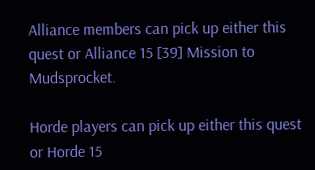Alliance members can pick up either this quest or Alliance 15 [39] Mission to Mudsprocket.

Horde players can pick up either this quest or Horde 15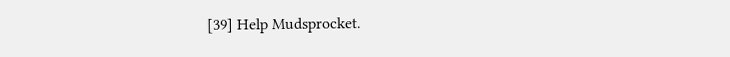[39] Help Mudsprocket.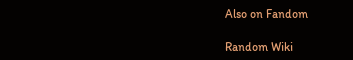Also on Fandom

Random Wiki